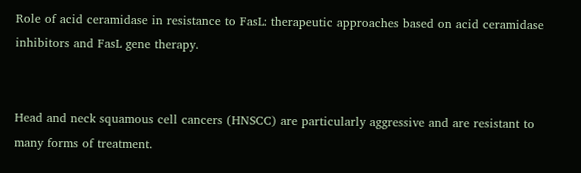Role of acid ceramidase in resistance to FasL: therapeutic approaches based on acid ceramidase inhibitors and FasL gene therapy.


Head and neck squamous cell cancers (HNSCC) are particularly aggressive and are resistant to many forms of treatment.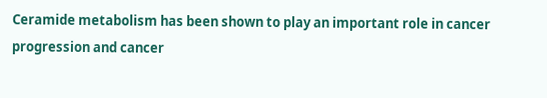Ceramide metabolism has been shown to play an important role in cancer progression and cancer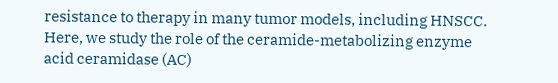resistance to therapy in many tumor models, including HNSCC. Here, we study the role of the ceramide-metabolizing enzyme acid ceramidase (AC)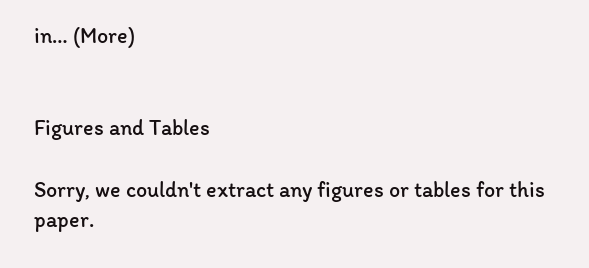in… (More)


Figures and Tables

Sorry, we couldn't extract any figures or tables for this paper.